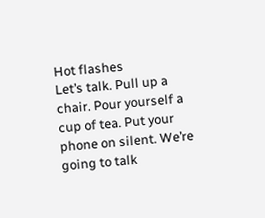Hot flashes
Let’s talk. Pull up a chair. Pour yourself a cup of tea. Put your phone on silent. We’re going to talk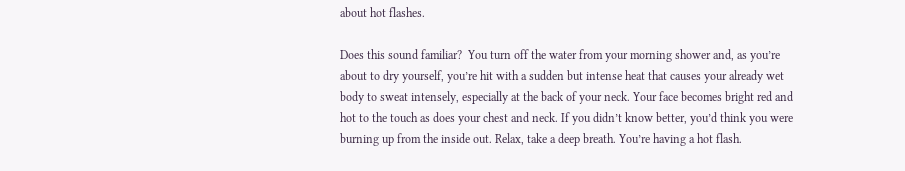about hot flashes.

Does this sound familiar?  You turn off the water from your morning shower and, as you’re about to dry yourself, you’re hit with a sudden but intense heat that causes your already wet body to sweat intensely, especially at the back of your neck. Your face becomes bright red and hot to the touch as does your chest and neck. If you didn’t know better, you’d think you were burning up from the inside out. Relax, take a deep breath. You’re having a hot flash.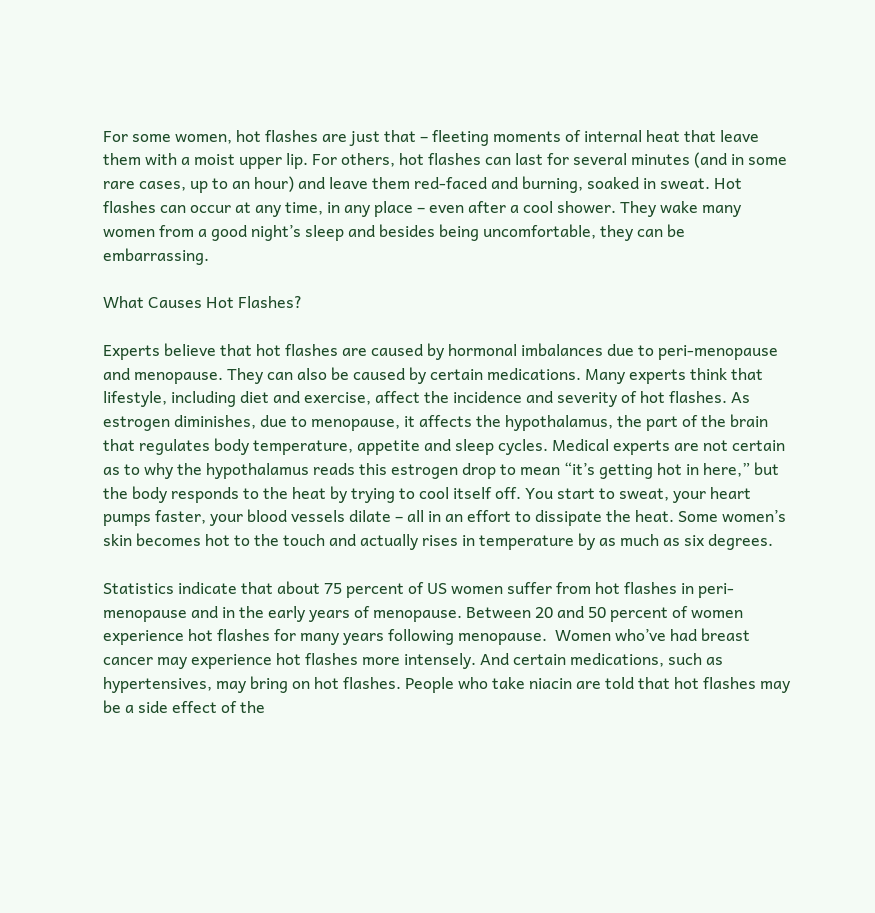For some women, hot flashes are just that – fleeting moments of internal heat that leave them with a moist upper lip. For others, hot flashes can last for several minutes (and in some rare cases, up to an hour) and leave them red-faced and burning, soaked in sweat. Hot flashes can occur at any time, in any place – even after a cool shower. They wake many women from a good night’s sleep and besides being uncomfortable, they can be embarrassing.

What Causes Hot Flashes?

Experts believe that hot flashes are caused by hormonal imbalances due to peri-menopause and menopause. They can also be caused by certain medications. Many experts think that lifestyle, including diet and exercise, affect the incidence and severity of hot flashes. As estrogen diminishes, due to menopause, it affects the hypothalamus, the part of the brain that regulates body temperature, appetite and sleep cycles. Medical experts are not certain as to why the hypothalamus reads this estrogen drop to mean “it’s getting hot in here,” but the body responds to the heat by trying to cool itself off. You start to sweat, your heart pumps faster, your blood vessels dilate – all in an effort to dissipate the heat. Some women’s skin becomes hot to the touch and actually rises in temperature by as much as six degrees.

Statistics indicate that about 75 percent of US women suffer from hot flashes in peri-menopause and in the early years of menopause. Between 20 and 50 percent of women experience hot flashes for many years following menopause.  Women who’ve had breast cancer may experience hot flashes more intensely. And certain medications, such as hypertensives, may bring on hot flashes. People who take niacin are told that hot flashes may be a side effect of the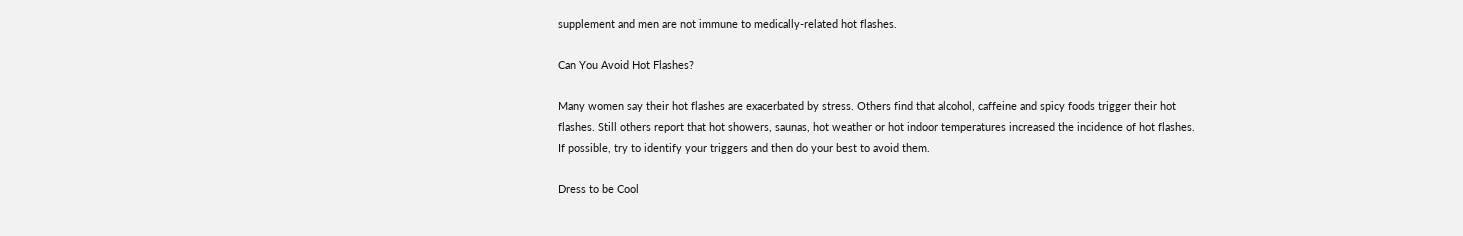supplement and men are not immune to medically-related hot flashes.

Can You Avoid Hot Flashes?

Many women say their hot flashes are exacerbated by stress. Others find that alcohol, caffeine and spicy foods trigger their hot flashes. Still others report that hot showers, saunas, hot weather or hot indoor temperatures increased the incidence of hot flashes. If possible, try to identify your triggers and then do your best to avoid them.

Dress to be Cool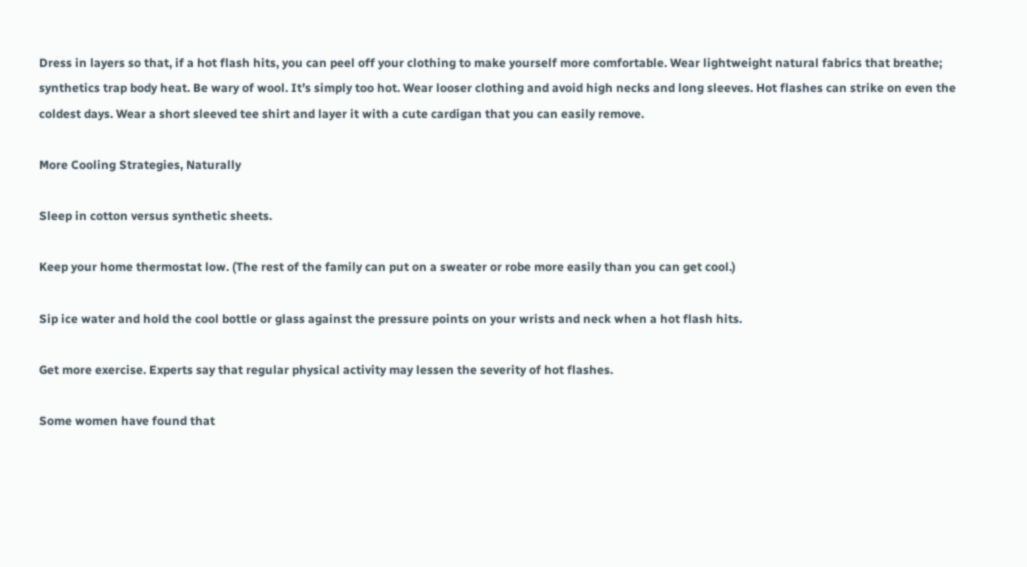Dress in layers so that, if a hot flash hits, you can peel off your clothing to make yourself more comfortable. Wear lightweight natural fabrics that breathe; synthetics trap body heat. Be wary of wool. It’s simply too hot. Wear looser clothing and avoid high necks and long sleeves. Hot flashes can strike on even the coldest days. Wear a short sleeved tee shirt and layer it with a cute cardigan that you can easily remove.

More Cooling Strategies, Naturally

Sleep in cotton versus synthetic sheets.

Keep your home thermostat low. (The rest of the family can put on a sweater or robe more easily than you can get cool.)

Sip ice water and hold the cool bottle or glass against the pressure points on your wrists and neck when a hot flash hits.

Get more exercise. Experts say that regular physical activity may lessen the severity of hot flashes.

Some women have found that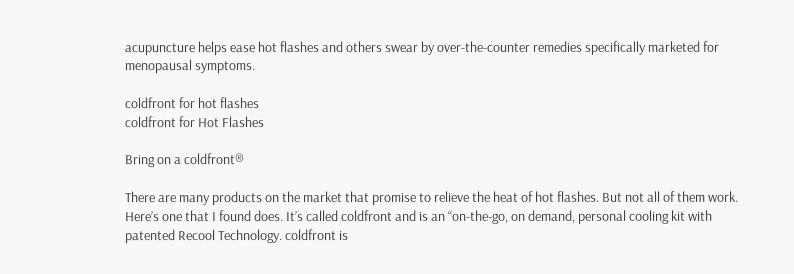acupuncture helps ease hot flashes and others swear by over-the-counter remedies specifically marketed for menopausal symptoms.

coldfront for hot flashes
coldfront for Hot Flashes

Bring on a coldfront®

There are many products on the market that promise to relieve the heat of hot flashes. But not all of them work. Here’s one that I found does. It’s called coldfront and is an “on-the-go, on demand, personal cooling kit with patented Recool Technology. coldfront is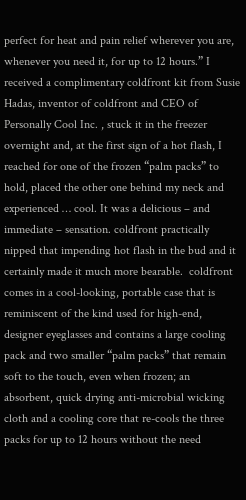perfect for heat and pain relief wherever you are, whenever you need it, for up to 12 hours.” I received a complimentary coldfront kit from Susie Hadas, inventor of coldfront and CEO of Personally Cool Inc. , stuck it in the freezer overnight and, at the first sign of a hot flash, I reached for one of the frozen “palm packs” to hold, placed the other one behind my neck and experienced … cool. It was a delicious – and immediate – sensation. coldfront practically nipped that impending hot flash in the bud and it certainly made it much more bearable.  coldfront comes in a cool-looking, portable case that is reminiscent of the kind used for high-end, designer eyeglasses and contains a large cooling pack and two smaller “palm packs” that remain soft to the touch, even when frozen; an absorbent, quick drying anti-microbial wicking cloth and a cooling core that re-cools the three packs for up to 12 hours without the need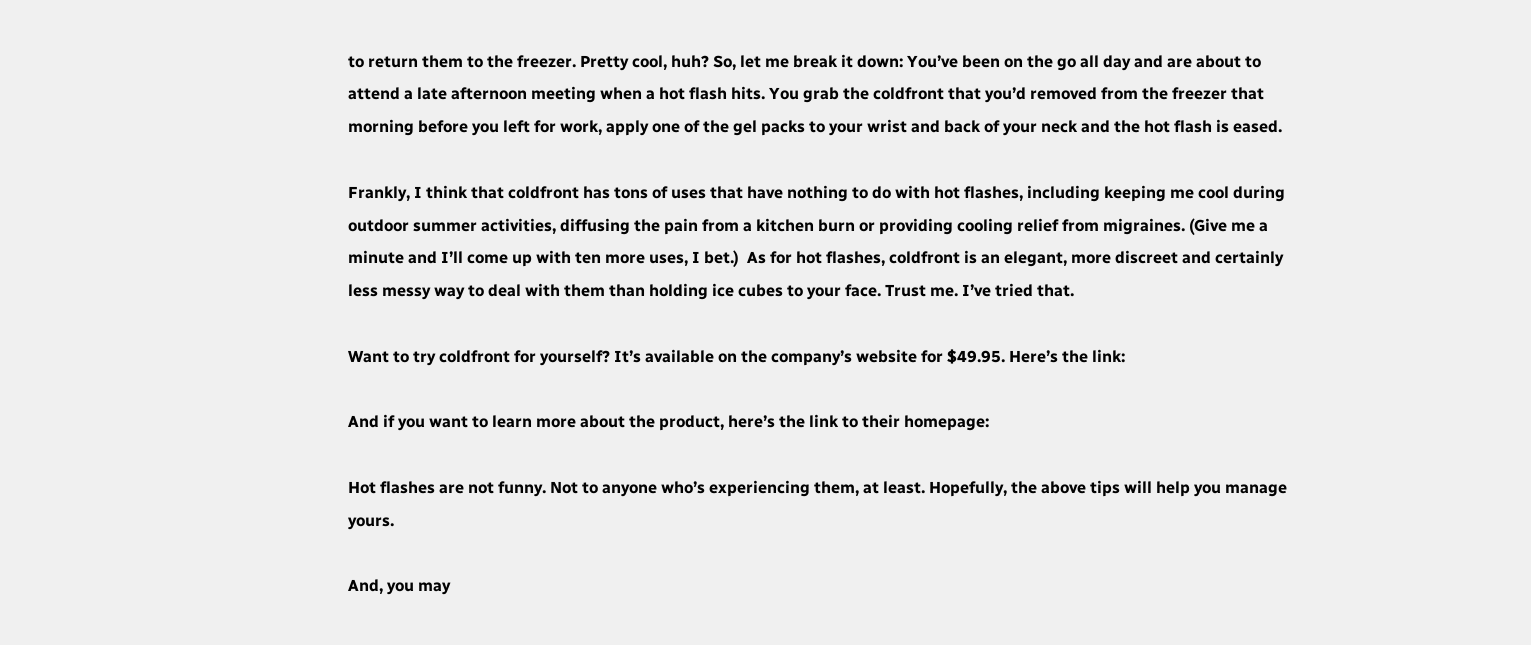to return them to the freezer. Pretty cool, huh? So, let me break it down: You’ve been on the go all day and are about to attend a late afternoon meeting when a hot flash hits. You grab the coldfront that you’d removed from the freezer that morning before you left for work, apply one of the gel packs to your wrist and back of your neck and the hot flash is eased.

Frankly, I think that coldfront has tons of uses that have nothing to do with hot flashes, including keeping me cool during outdoor summer activities, diffusing the pain from a kitchen burn or providing cooling relief from migraines. (Give me a minute and I’ll come up with ten more uses, I bet.)  As for hot flashes, coldfront is an elegant, more discreet and certainly less messy way to deal with them than holding ice cubes to your face. Trust me. I’ve tried that.

Want to try coldfront for yourself? It’s available on the company’s website for $49.95. Here’s the link:

And if you want to learn more about the product, here’s the link to their homepage:

Hot flashes are not funny. Not to anyone who’s experiencing them, at least. Hopefully, the above tips will help you manage yours.

And, you may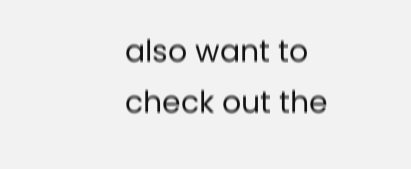also want to check out the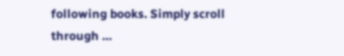following books. Simply scroll through …